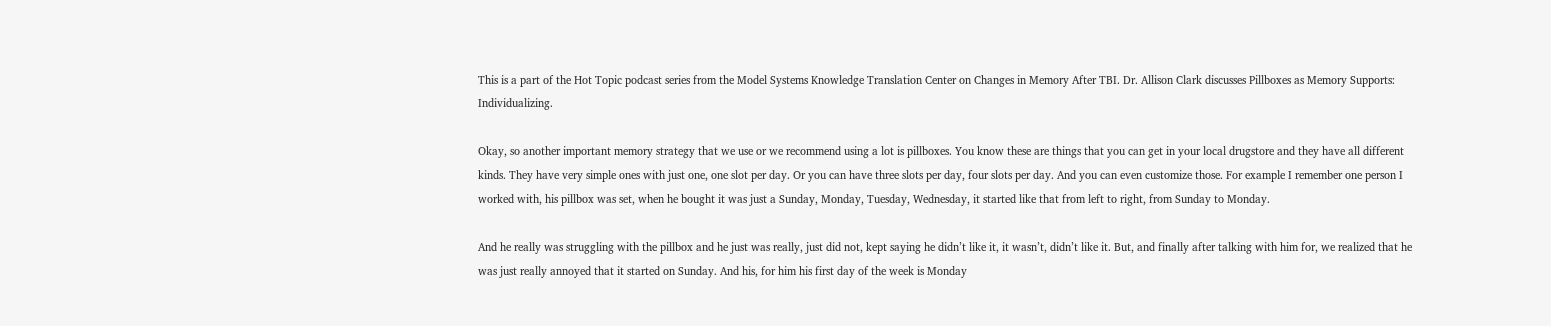This is a part of the Hot Topic podcast series from the Model Systems Knowledge Translation Center on Changes in Memory After TBI. Dr. Allison Clark discusses Pillboxes as Memory Supports: Individualizing.

Okay, so another important memory strategy that we use or we recommend using a lot is pillboxes. You know these are things that you can get in your local drugstore and they have all different kinds. They have very simple ones with just one, one slot per day. Or you can have three slots per day, four slots per day. And you can even customize those. For example I remember one person I worked with, his pillbox was set, when he bought it was just a Sunday, Monday, Tuesday, Wednesday, it started like that from left to right, from Sunday to Monday.

And he really was struggling with the pillbox and he just was really, just did not, kept saying he didn’t like it, it wasn’t, didn’t like it. But, and finally after talking with him for, we realized that he was just really annoyed that it started on Sunday. And his, for him his first day of the week is Monday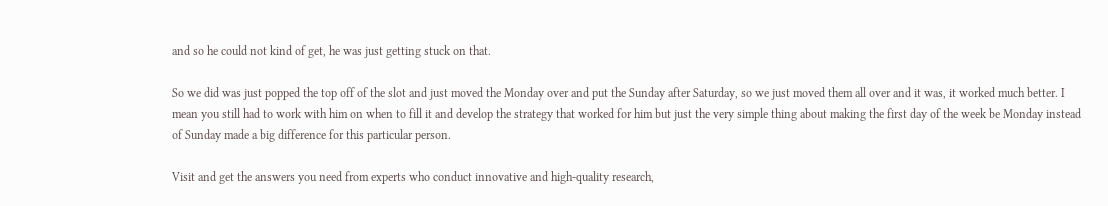and so he could not kind of get, he was just getting stuck on that.

So we did was just popped the top off of the slot and just moved the Monday over and put the Sunday after Saturday, so we just moved them all over and it was, it worked much better. I mean you still had to work with him on when to fill it and develop the strategy that worked for him but just the very simple thing about making the first day of the week be Monday instead of Sunday made a big difference for this particular person.

Visit and get the answers you need from experts who conduct innovative and high-quality research,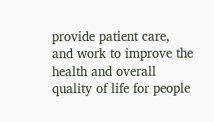provide patient care, and work to improve the health and overall quality of life for people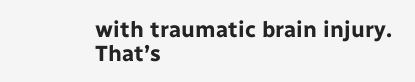with traumatic brain injury. That’s